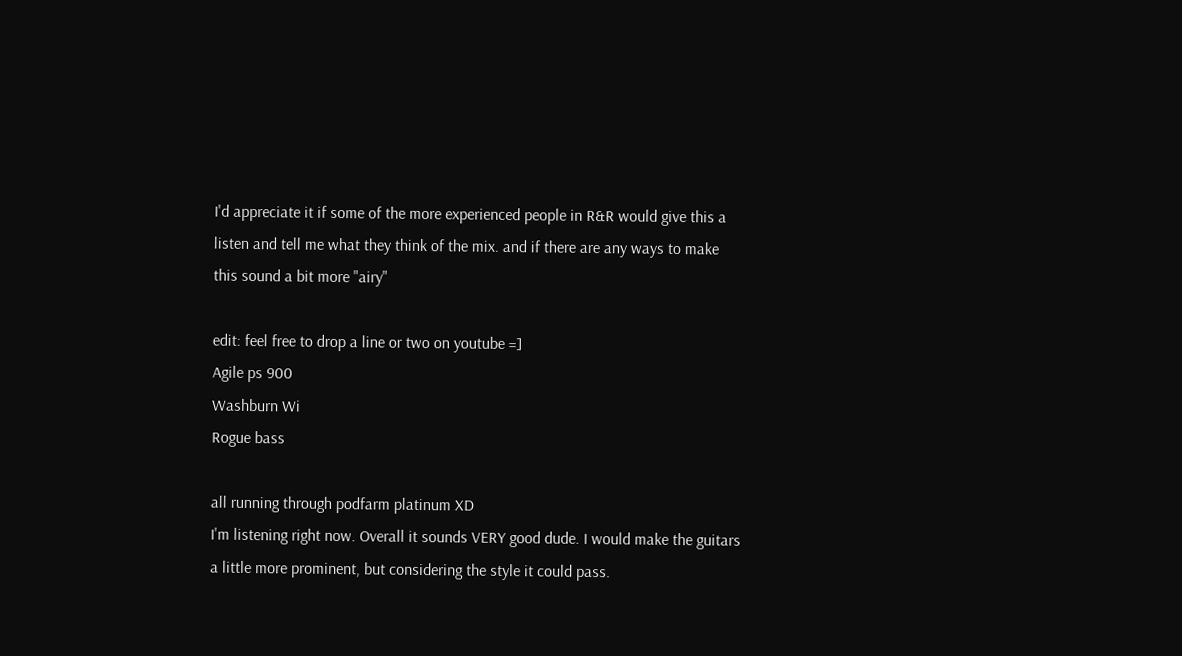I'd appreciate it if some of the more experienced people in R&R would give this a listen and tell me what they think of the mix. and if there are any ways to make this sound a bit more "airy"

edit: feel free to drop a line or two on youtube =]
Agile ps 900
Washburn Wi
Rogue bass

all running through podfarm platinum XD
I'm listening right now. Overall it sounds VERY good dude. I would make the guitars a little more prominent, but considering the style it could pass.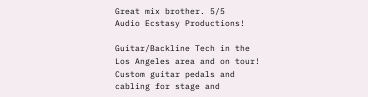Great mix brother. 5/5
Audio Ecstasy Productions!

Guitar/Backline Tech in the Los Angeles area and on tour!
Custom guitar pedals and cabling for stage and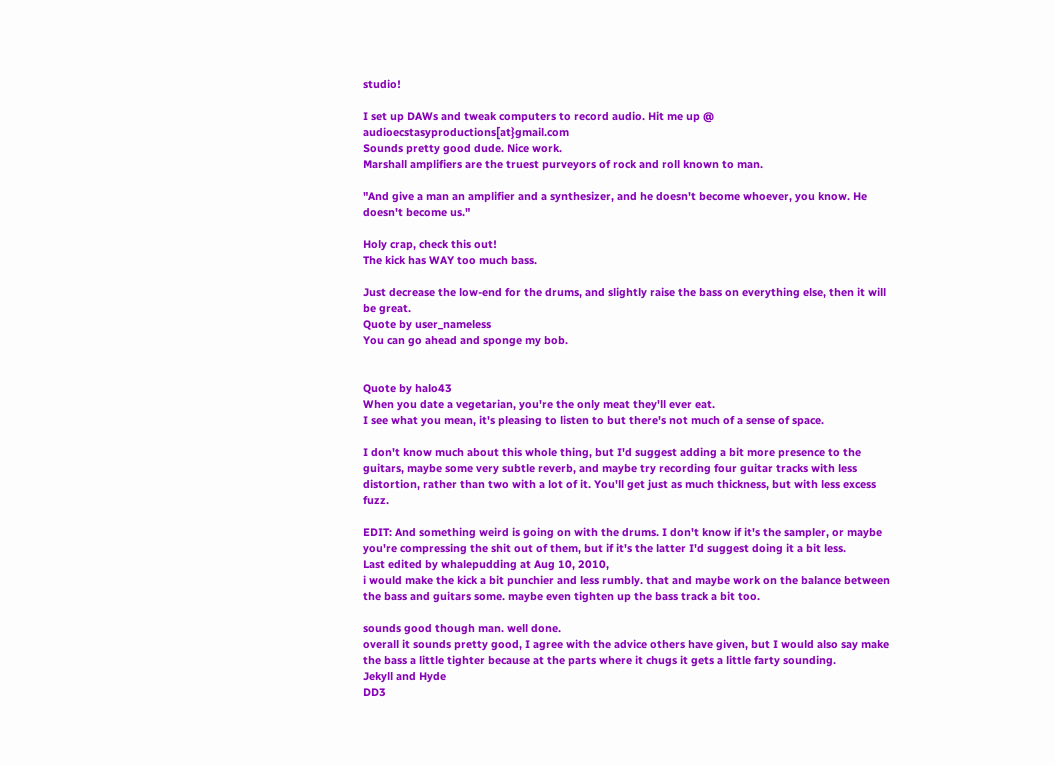studio!

I set up DAWs and tweak computers to record audio. Hit me up @ audioecstasyproductions[at}gmail.com
Sounds pretty good dude. Nice work.
Marshall amplifiers are the truest purveyors of rock and roll known to man.

"And give a man an amplifier and a synthesizer, and he doesn't become whoever, you know. He doesn't become us."

Holy crap, check this out!
The kick has WAY too much bass.

Just decrease the low-end for the drums, and slightly raise the bass on everything else, then it will be great.
Quote by user_nameless
You can go ahead and sponge my bob.


Quote by halo43
When you date a vegetarian, you're the only meat they'll ever eat.
I see what you mean, it's pleasing to listen to but there's not much of a sense of space.

I don't know much about this whole thing, but I'd suggest adding a bit more presence to the guitars, maybe some very subtle reverb, and maybe try recording four guitar tracks with less distortion, rather than two with a lot of it. You'll get just as much thickness, but with less excess fuzz.

EDIT: And something weird is going on with the drums. I don't know if it's the sampler, or maybe you're compressing the shit out of them, but if it's the latter I'd suggest doing it a bit less.
Last edited by whalepudding at Aug 10, 2010,
i would make the kick a bit punchier and less rumbly. that and maybe work on the balance between the bass and guitars some. maybe even tighten up the bass track a bit too.

sounds good though man. well done.
overall it sounds pretty good, I agree with the advice others have given, but I would also say make the bass a little tighter because at the parts where it chugs it gets a little farty sounding.
Jekyll and Hyde
DD3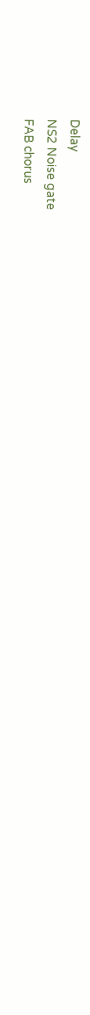Delay
NS2 Noise gate
FAB chorus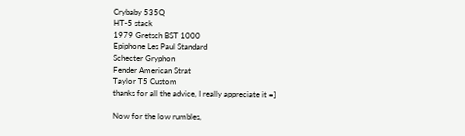Crybaby 535Q
HT-5 stack
1979 Gretsch BST 1000
Epiphone Les Paul Standard
Schecter Gryphon
Fender American Strat
Taylor T5 Custom
thanks for all the advice, I really appreciate it =]

Now for the low rumbles,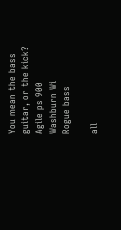You mean the bass guitar, or the kick?
Agile ps 900
Washburn Wi
Rogue bass

all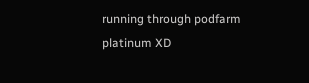running through podfarm platinum XD